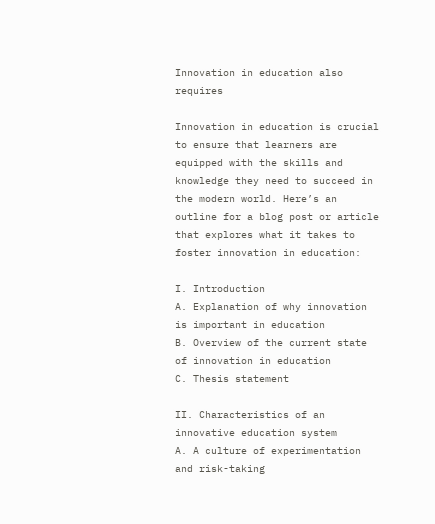Innovation in education also requires

Innovation in education is crucial to ensure that learners are equipped with the skills and knowledge they need to succeed in the modern world. Here’s an outline for a blog post or article that explores what it takes to foster innovation in education:

I. Introduction
A. Explanation of why innovation is important in education
B. Overview of the current state of innovation in education
C. Thesis statement

II. Characteristics of an innovative education system
A. A culture of experimentation and risk-taking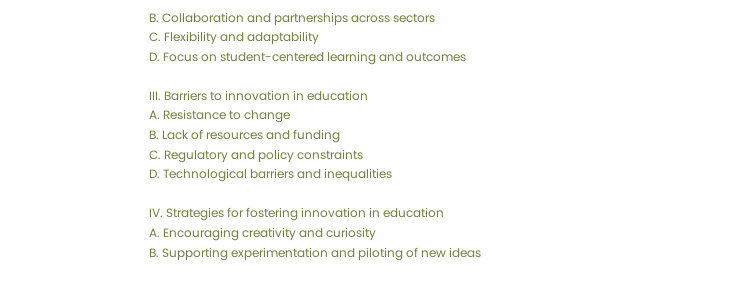B. Collaboration and partnerships across sectors
C. Flexibility and adaptability
D. Focus on student-centered learning and outcomes

III. Barriers to innovation in education
A. Resistance to change
B. Lack of resources and funding
C. Regulatory and policy constraints
D. Technological barriers and inequalities

IV. Strategies for fostering innovation in education
A. Encouraging creativity and curiosity
B. Supporting experimentation and piloting of new ideas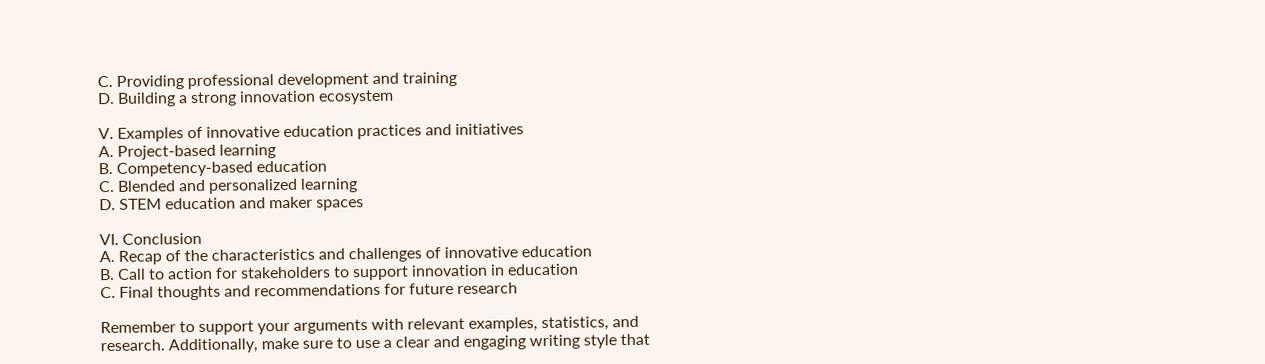C. Providing professional development and training
D. Building a strong innovation ecosystem

V. Examples of innovative education practices and initiatives
A. Project-based learning
B. Competency-based education
C. Blended and personalized learning
D. STEM education and maker spaces

VI. Conclusion
A. Recap of the characteristics and challenges of innovative education
B. Call to action for stakeholders to support innovation in education
C. Final thoughts and recommendations for future research

Remember to support your arguments with relevant examples, statistics, and research. Additionally, make sure to use a clear and engaging writing style that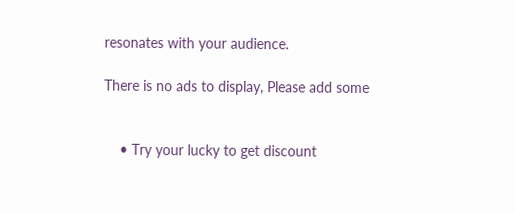resonates with your audience.

There is no ads to display, Please add some


    • Try your lucky to get discount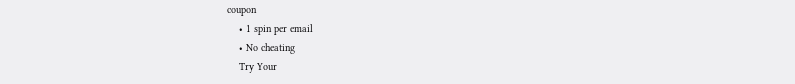coupon
    • 1 spin per email
    • No cheating
    Try Your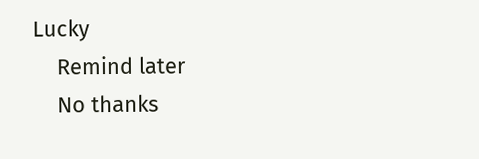Lucky
    Remind later
    No thanks